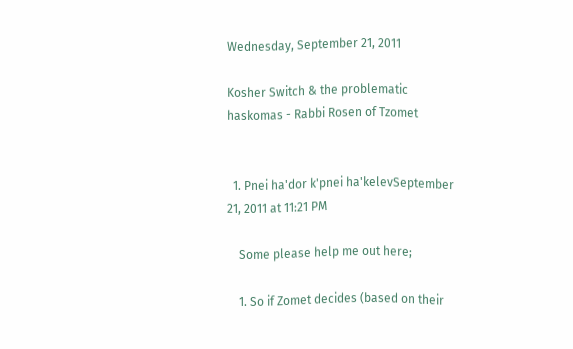Wednesday, September 21, 2011

Kosher Switch & the problematic haskomas - Rabbi Rosen of Tzomet


  1. Pnei ha'dor k'pnei ha'kelevSeptember 21, 2011 at 11:21 PM

    Some please help me out here;

    1. So if Zomet decides (based on their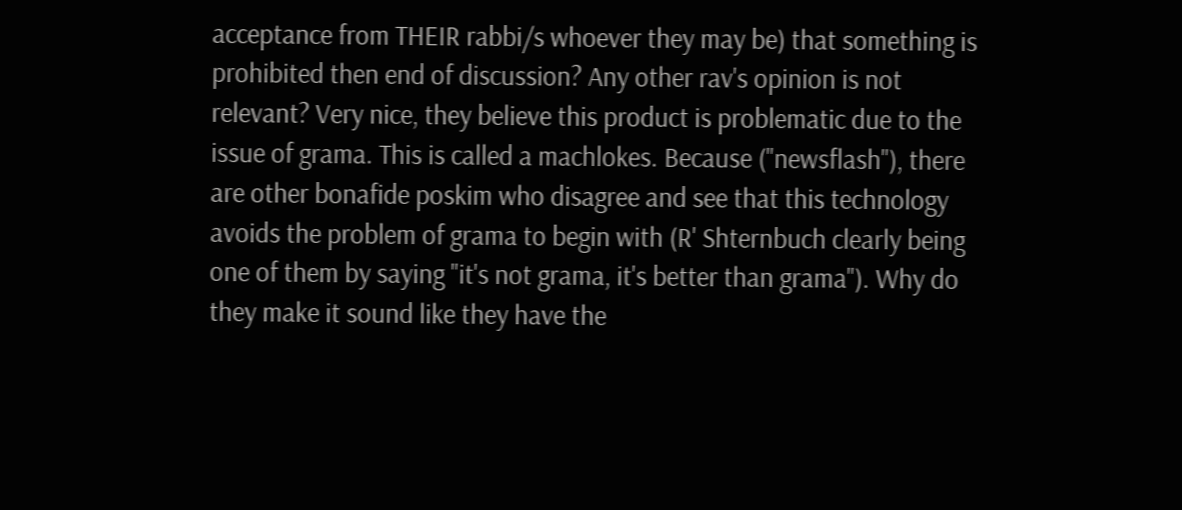acceptance from THEIR rabbi/s whoever they may be) that something is prohibited then end of discussion? Any other rav's opinion is not relevant? Very nice, they believe this product is problematic due to the issue of grama. This is called a machlokes. Because ("newsflash"), there are other bonafide poskim who disagree and see that this technology avoids the problem of grama to begin with (R' Shternbuch clearly being one of them by saying "it's not grama, it's better than grama"). Why do they make it sound like they have the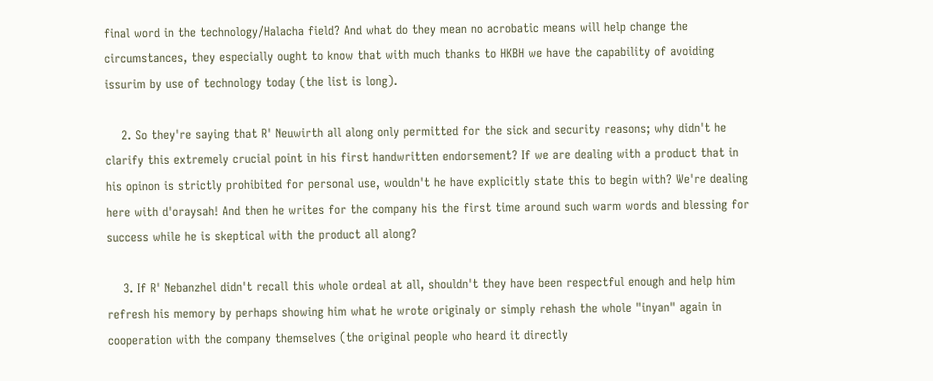final word in the technology/Halacha field? And what do they mean no acrobatic means will help change the circumstances, they especially ought to know that with much thanks to HKBH we have the capability of avoiding issurim by use of technology today (the list is long).

    2. So they're saying that R' Neuwirth all along only permitted for the sick and security reasons; why didn't he clarify this extremely crucial point in his first handwritten endorsement? If we are dealing with a product that in his opinon is strictly prohibited for personal use, wouldn't he have explicitly state this to begin with? We're dealing here with d'oraysah! And then he writes for the company his the first time around such warm words and blessing for success while he is skeptical with the product all along?

    3. If R' Nebanzhel didn't recall this whole ordeal at all, shouldn't they have been respectful enough and help him refresh his memory by perhaps showing him what he wrote originaly or simply rehash the whole "inyan" again in cooperation with the company themselves (the original people who heard it directly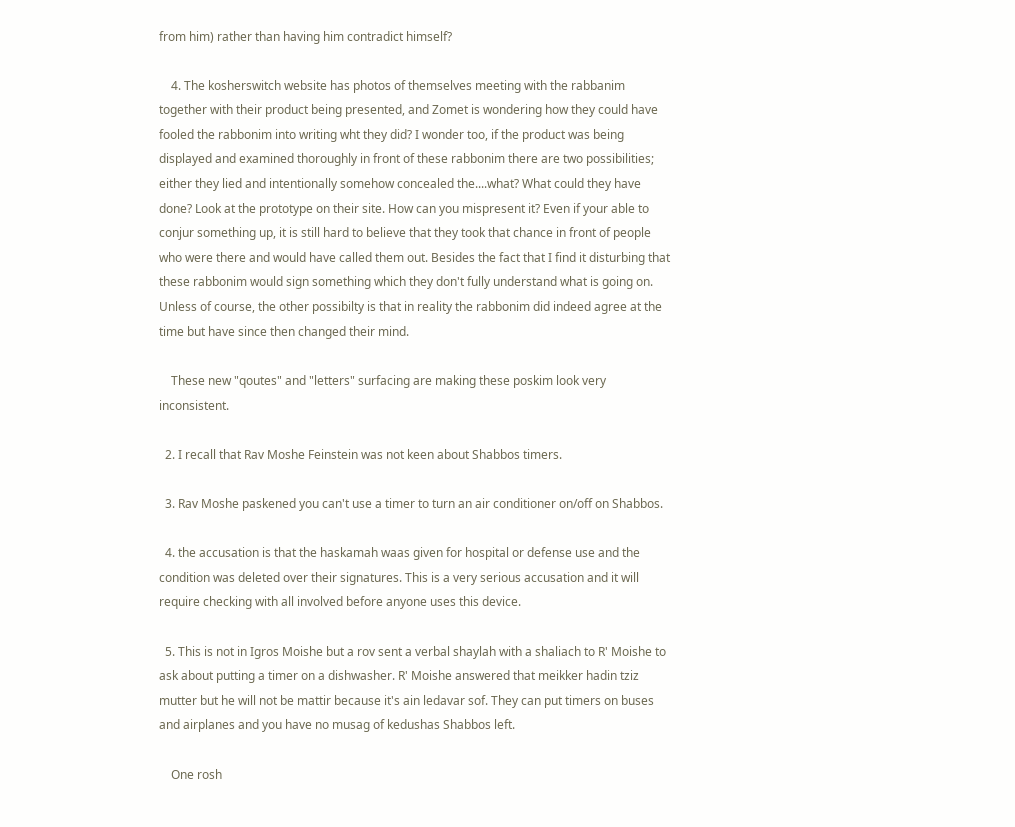from him) rather than having him contradict himself?

    4. The kosherswitch website has photos of themselves meeting with the rabbanim together with their product being presented, and Zomet is wondering how they could have fooled the rabbonim into writing wht they did? I wonder too, if the product was being displayed and examined thoroughly in front of these rabbonim there are two possibilities; either they lied and intentionally somehow concealed the....what? What could they have done? Look at the prototype on their site. How can you mispresent it? Even if your able to conjur something up, it is still hard to believe that they took that chance in front of people who were there and would have called them out. Besides the fact that I find it disturbing that these rabbonim would sign something which they don't fully understand what is going on. Unless of course, the other possibilty is that in reality the rabbonim did indeed agree at the time but have since then changed their mind.

    These new "qoutes" and "letters" surfacing are making these poskim look very inconsistent.

  2. I recall that Rav Moshe Feinstein was not keen about Shabbos timers.

  3. Rav Moshe paskened you can't use a timer to turn an air conditioner on/off on Shabbos.

  4. the accusation is that the haskamah waas given for hospital or defense use and the condition was deleted over their signatures. This is a very serious accusation and it will require checking with all involved before anyone uses this device.

  5. This is not in Igros Moishe but a rov sent a verbal shaylah with a shaliach to R' Moishe to ask about putting a timer on a dishwasher. R' Moishe answered that meikker hadin tziz mutter but he will not be mattir because it's ain ledavar sof. They can put timers on buses and airplanes and you have no musag of kedushas Shabbos left.

    One rosh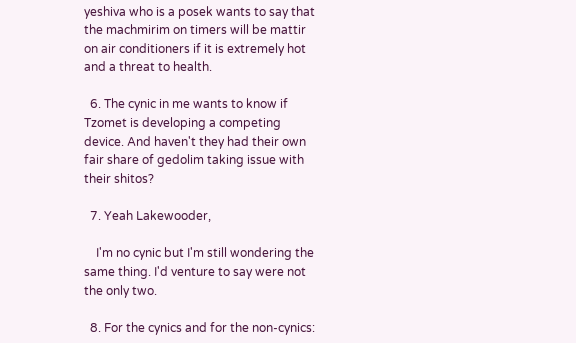yeshiva who is a posek wants to say that the machmirim on timers will be mattir on air conditioners if it is extremely hot and a threat to health.

  6. The cynic in me wants to know if Tzomet is developing a competing device. And haven't they had their own fair share of gedolim taking issue with their shitos?

  7. Yeah Lakewooder,

    I'm no cynic but I'm still wondering the same thing. I'd venture to say were not the only two.

  8. For the cynics and for the non-cynics: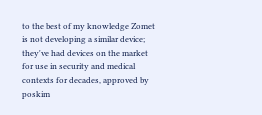to the best of my knowledge Zomet is not developing a similar device; they've had devices on the market for use in security and medical contexts for decades, approved by poskim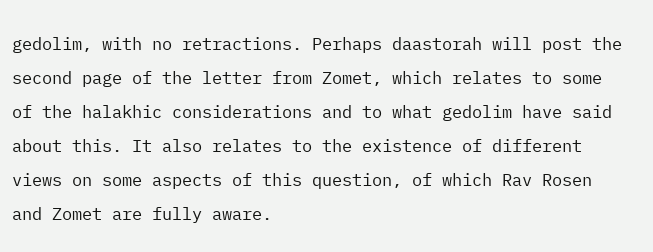gedolim, with no retractions. Perhaps daastorah will post the second page of the letter from Zomet, which relates to some of the halakhic considerations and to what gedolim have said about this. It also relates to the existence of different views on some aspects of this question, of which Rav Rosen and Zomet are fully aware.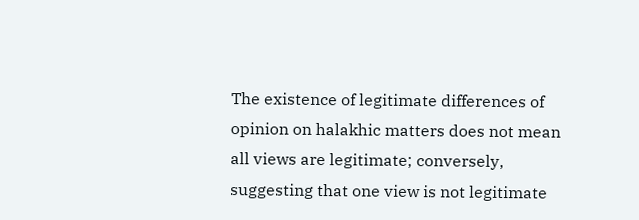The existence of legitimate differences of opinion on halakhic matters does not mean all views are legitimate; conversely, suggesting that one view is not legitimate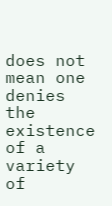does not mean one denies the existence of a variety of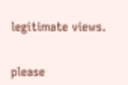legitimate views.


please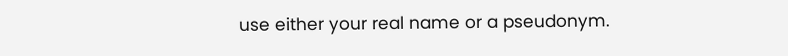use either your real name or a pseudonym.